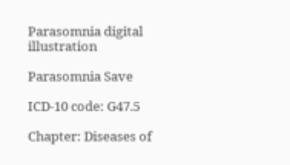Parasomnia digital illustration

Parasomnia Save

ICD-10 code: G47.5

Chapter: Diseases of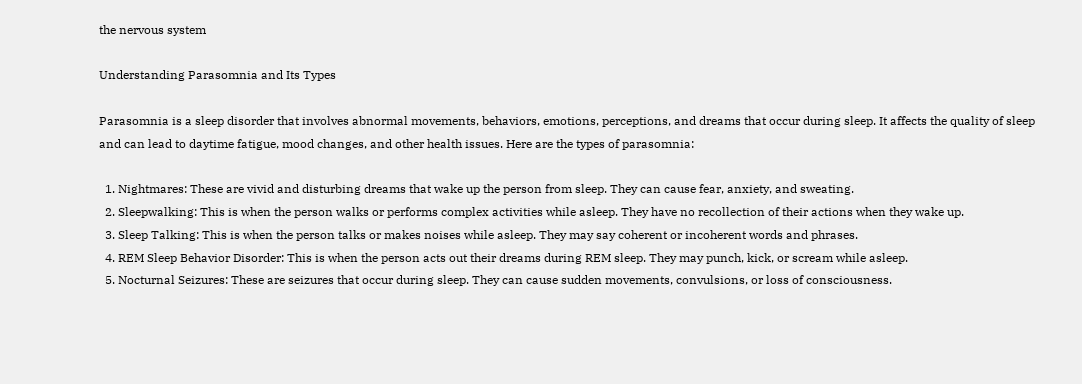the nervous system

Understanding Parasomnia and Its Types

Parasomnia is a sleep disorder that involves abnormal movements, behaviors, emotions, perceptions, and dreams that occur during sleep. It affects the quality of sleep and can lead to daytime fatigue, mood changes, and other health issues. Here are the types of parasomnia:

  1. Nightmares: These are vivid and disturbing dreams that wake up the person from sleep. They can cause fear, anxiety, and sweating.
  2. Sleepwalking: This is when the person walks or performs complex activities while asleep. They have no recollection of their actions when they wake up.
  3. Sleep Talking: This is when the person talks or makes noises while asleep. They may say coherent or incoherent words and phrases.
  4. REM Sleep Behavior Disorder: This is when the person acts out their dreams during REM sleep. They may punch, kick, or scream while asleep.
  5. Nocturnal Seizures: These are seizures that occur during sleep. They can cause sudden movements, convulsions, or loss of consciousness.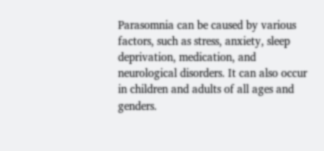Parasomnia can be caused by various factors, such as stress, anxiety, sleep deprivation, medication, and neurological disorders. It can also occur in children and adults of all ages and genders.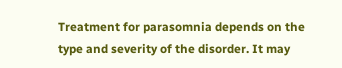Treatment for parasomnia depends on the type and severity of the disorder. It may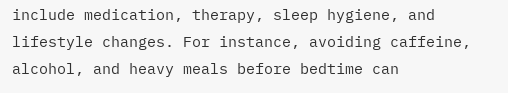include medication, therapy, sleep hygiene, and lifestyle changes. For instance, avoiding caffeine, alcohol, and heavy meals before bedtime can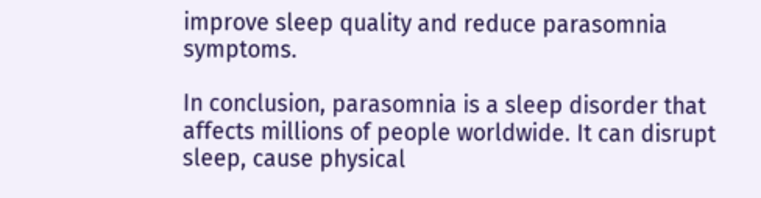improve sleep quality and reduce parasomnia symptoms.

In conclusion, parasomnia is a sleep disorder that affects millions of people worldwide. It can disrupt sleep, cause physical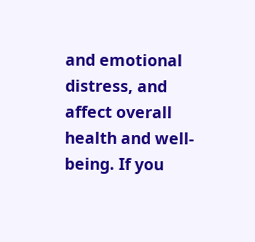and emotional distress, and affect overall health and well-being. If you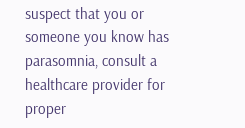suspect that you or someone you know has parasomnia, consult a healthcare provider for proper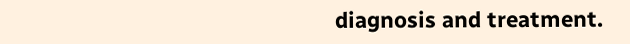diagnosis and treatment.